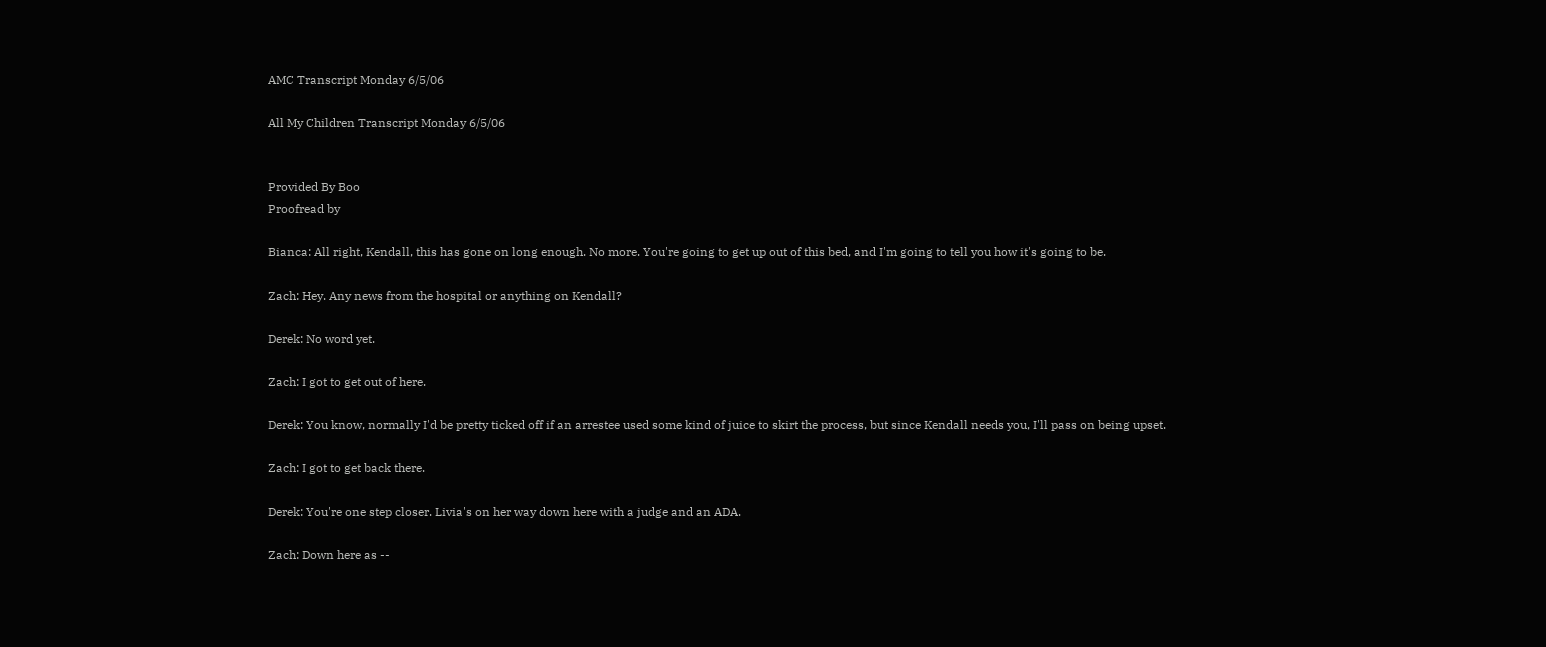AMC Transcript Monday 6/5/06

All My Children Transcript Monday 6/5/06


Provided By Boo
Proofread by

Bianca: All right, Kendall, this has gone on long enough. No more. You're going to get up out of this bed, and I'm going to tell you how it's going to be.

Zach: Hey. Any news from the hospital or anything on Kendall?

Derek: No word yet.

Zach: I got to get out of here.

Derek: You know, normally I'd be pretty ticked off if an arrestee used some kind of juice to skirt the process, but since Kendall needs you, I'll pass on being upset.

Zach: I got to get back there.

Derek: You're one step closer. Livia's on her way down here with a judge and an ADA.

Zach: Down here as --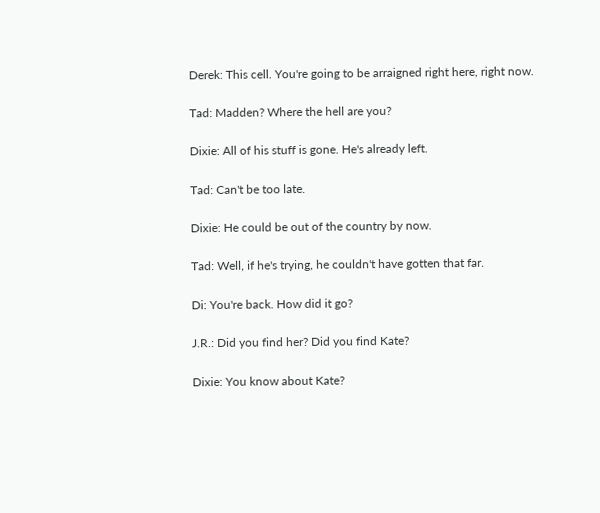Derek: This cell. You're going to be arraigned right here, right now.

Tad: Madden? Where the hell are you?

Dixie: All of his stuff is gone. He's already left.

Tad: Can't be too late.

Dixie: He could be out of the country by now.

Tad: Well, if he's trying, he couldn't have gotten that far.

Di: You're back. How did it go?

J.R.: Did you find her? Did you find Kate?

Dixie: You know about Kate?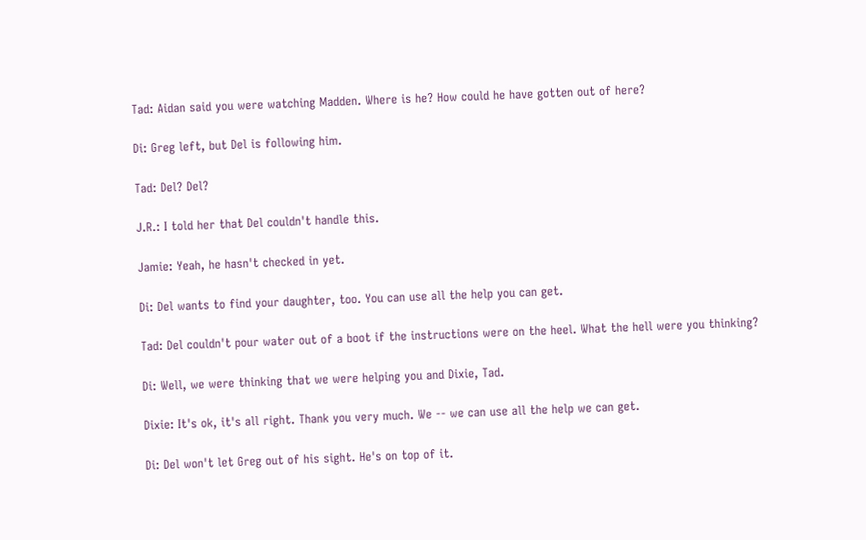Tad: Aidan said you were watching Madden. Where is he? How could he have gotten out of here?

Di: Greg left, but Del is following him.

Tad: Del? Del?

J.R.: I told her that Del couldn't handle this.

Jamie: Yeah, he hasn't checked in yet.

Di: Del wants to find your daughter, too. You can use all the help you can get.

Tad: Del couldn't pour water out of a boot if the instructions were on the heel. What the hell were you thinking?

Di: Well, we were thinking that we were helping you and Dixie, Tad.

Dixie: It's ok, it's all right. Thank you very much. We -- we can use all the help we can get.

Di: Del won't let Greg out of his sight. He's on top of it.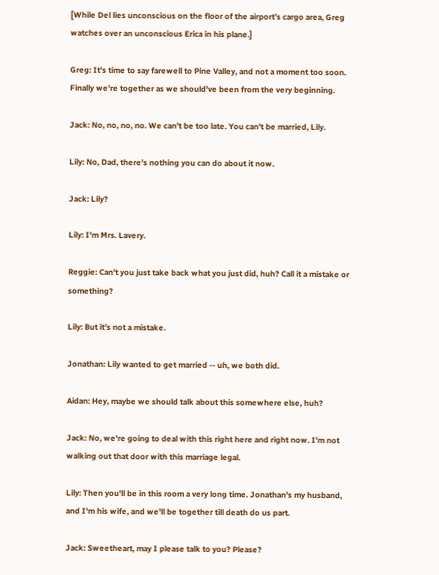[While Del lies unconscious on the floor of the airport’s cargo area, Greg watches over an unconscious Erica in his plane.]

Greg: It's time to say farewell to Pine Valley, and not a moment too soon. Finally we're together as we should've been from the very beginning.

Jack: No, no, no, no. We can't be too late. You can't be married, Lily.

Lily: No, Dad, there's nothing you can do about it now.

Jack: Lily?

Lily: I'm Mrs. Lavery.

Reggie: Can't you just take back what you just did, huh? Call it a mistake or something?

Lily: But it’s not a mistake.

Jonathan: Lily wanted to get married -- uh, we both did.

Aidan: Hey, maybe we should talk about this somewhere else, huh?

Jack: No, we're going to deal with this right here and right now. I'm not walking out that door with this marriage legal.

Lily: Then you'll be in this room a very long time. Jonathan's my husband, and I'm his wife, and we'll be together till death do us part.

Jack: Sweetheart, may I please talk to you? Please?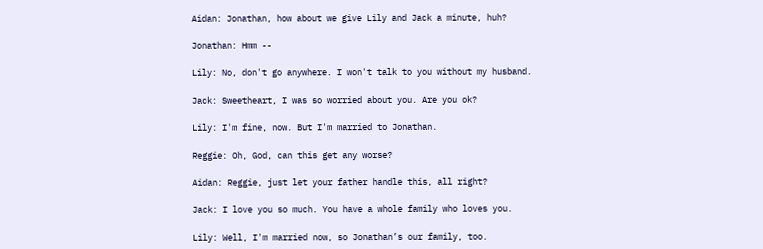Aidan: Jonathan, how about we give Lily and Jack a minute, huh?

Jonathan: Hmm --

Lily: No, don't go anywhere. I won't talk to you without my husband.

Jack: Sweetheart, I was so worried about you. Are you ok?

Lily: I'm fine, now. But I'm married to Jonathan.

Reggie: Oh, God, can this get any worse?

Aidan: Reggie, just let your father handle this, all right?

Jack: I love you so much. You have a whole family who loves you.

Lily: Well, I'm married now, so Jonathan’s our family, too.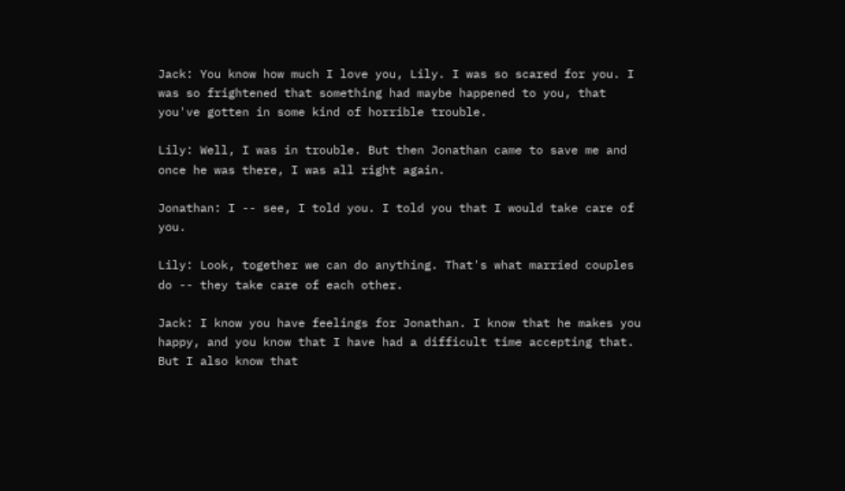Jack: You know how much I love you, Lily. I was so scared for you. I was so frightened that something had maybe happened to you, that you've gotten in some kind of horrible trouble.

Lily: Well, I was in trouble. But then Jonathan came to save me and once he was there, I was all right again.

Jonathan: I -- see, I told you. I told you that I would take care of you.

Lily: Look, together we can do anything. That's what married couples do -- they take care of each other.

Jack: I know you have feelings for Jonathan. I know that he makes you happy, and you know that I have had a difficult time accepting that. But I also know that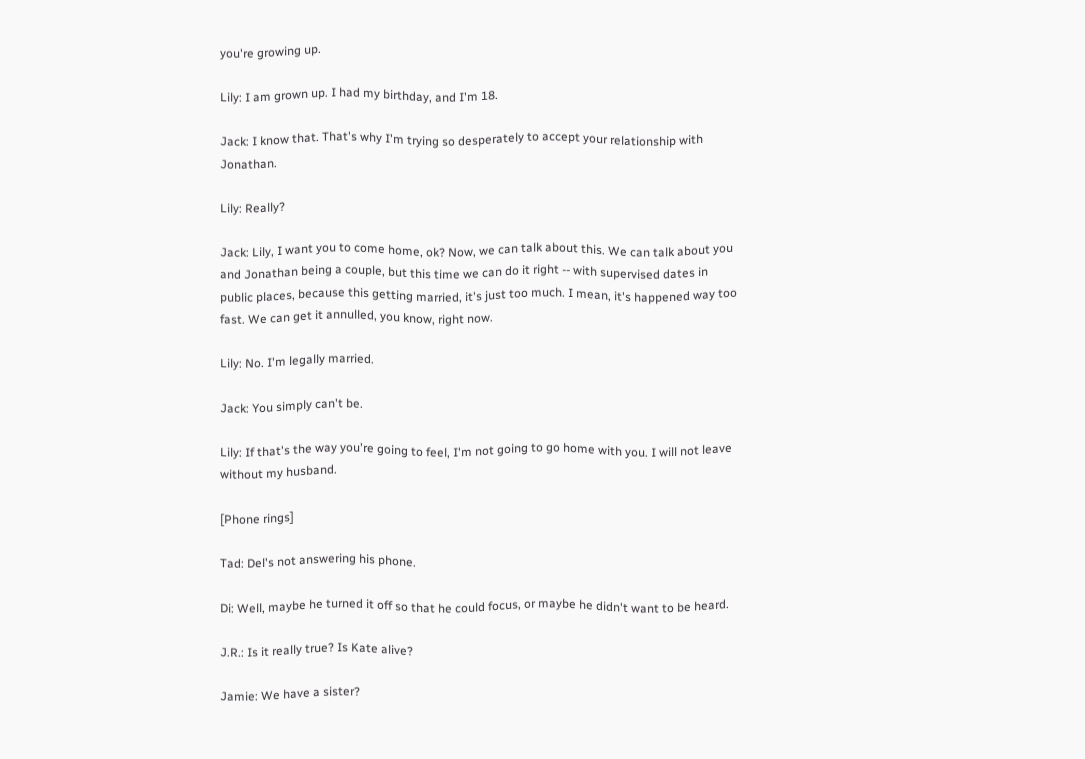you're growing up.

Lily: I am grown up. I had my birthday, and I'm 18.

Jack: I know that. That's why I'm trying so desperately to accept your relationship with Jonathan.

Lily: Really?

Jack: Lily, I want you to come home, ok? Now, we can talk about this. We can talk about you and Jonathan being a couple, but this time we can do it right -- with supervised dates in public places, because this getting married, it's just too much. I mean, it's happened way too fast. We can get it annulled, you know, right now.

Lily: No. I'm legally married.

Jack: You simply can't be.

Lily: If that's the way you're going to feel, I'm not going to go home with you. I will not leave without my husband.

[Phone rings]

Tad: Del's not answering his phone.

Di: Well, maybe he turned it off so that he could focus, or maybe he didn't want to be heard.

J.R.: Is it really true? Is Kate alive?

Jamie: We have a sister?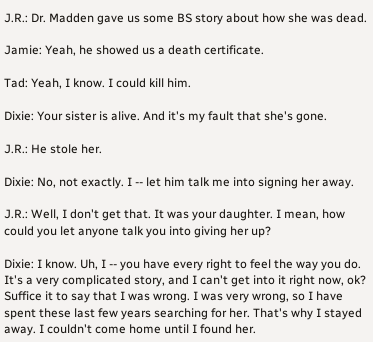J.R.: Dr. Madden gave us some BS story about how she was dead.

Jamie: Yeah, he showed us a death certificate.

Tad: Yeah, I know. I could kill him.

Dixie: Your sister is alive. And it's my fault that she's gone.

J.R.: He stole her.

Dixie: No, not exactly. I -- let him talk me into signing her away.

J.R.: Well, I don't get that. It was your daughter. I mean, how could you let anyone talk you into giving her up?

Dixie: I know. Uh, I -- you have every right to feel the way you do. It's a very complicated story, and I can't get into it right now, ok? Suffice it to say that I was wrong. I was very wrong, so I have spent these last few years searching for her. That's why I stayed away. I couldn't come home until I found her.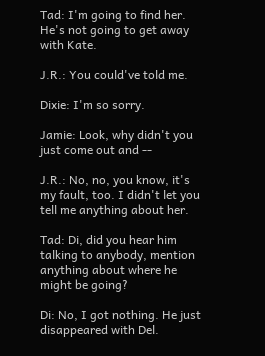Tad: I'm going to find her. He's not going to get away with Kate.

J.R.: You could've told me.

Dixie: I'm so sorry.

Jamie: Look, why didn't you just come out and --

J.R.: No, no, you know, it's my fault, too. I didn't let you tell me anything about her.

Tad: Di, did you hear him talking to anybody, mention anything about where he might be going?

Di: No, I got nothing. He just disappeared with Del.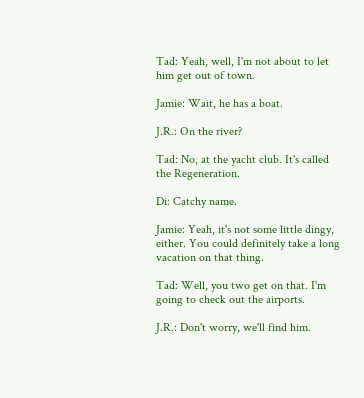Tad: Yeah, well, I'm not about to let him get out of town.

Jamie: Wait, he has a boat.

J.R.: On the river?

Tad: No, at the yacht club. It's called the Regeneration.

Di: Catchy name.

Jamie: Yeah, it's not some little dingy, either. You could definitely take a long vacation on that thing.

Tad: Well, you two get on that. I'm going to check out the airports.

J.R.: Don't worry, we'll find him.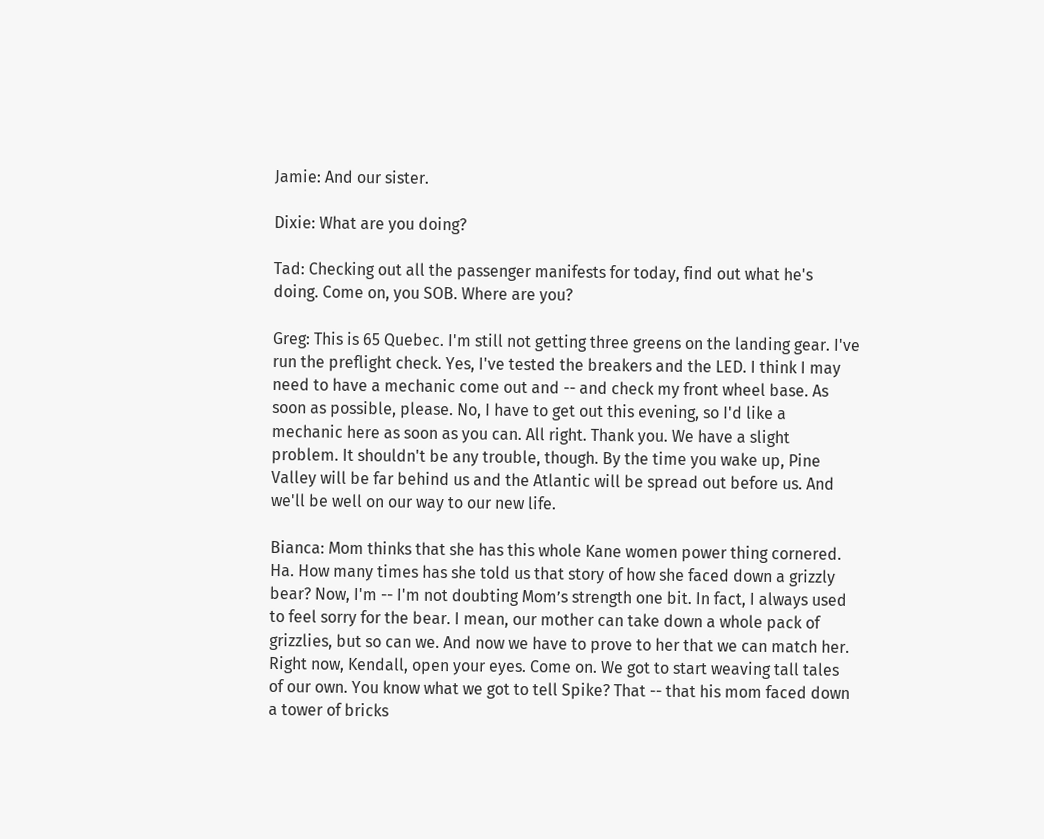Jamie: And our sister.

Dixie: What are you doing?

Tad: Checking out all the passenger manifests for today, find out what he's doing. Come on, you SOB. Where are you?

Greg: This is 65 Quebec. I'm still not getting three greens on the landing gear. I've run the preflight check. Yes, I've tested the breakers and the LED. I think I may need to have a mechanic come out and -- and check my front wheel base. As soon as possible, please. No, I have to get out this evening, so I'd like a mechanic here as soon as you can. All right. Thank you. We have a slight problem. It shouldn't be any trouble, though. By the time you wake up, Pine Valley will be far behind us and the Atlantic will be spread out before us. And we'll be well on our way to our new life.

Bianca: Mom thinks that she has this whole Kane women power thing cornered. Ha. How many times has she told us that story of how she faced down a grizzly bear? Now, I'm -- I'm not doubting Mom’s strength one bit. In fact, I always used to feel sorry for the bear. I mean, our mother can take down a whole pack of grizzlies, but so can we. And now we have to prove to her that we can match her. Right now, Kendall, open your eyes. Come on. We got to start weaving tall tales of our own. You know what we got to tell Spike? That -- that his mom faced down a tower of bricks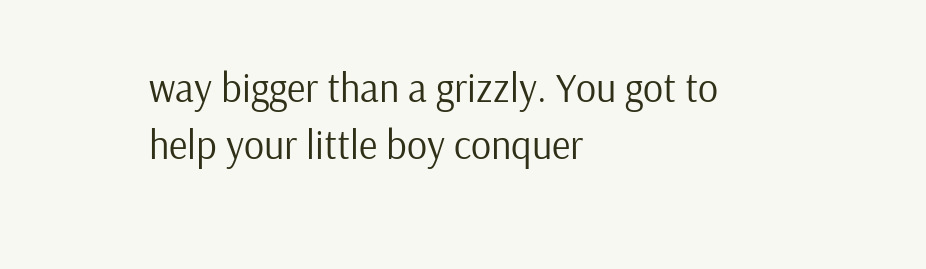way bigger than a grizzly. You got to help your little boy conquer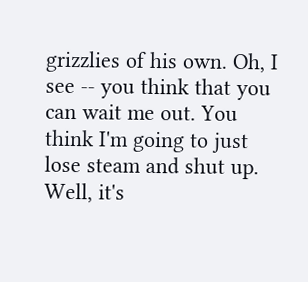grizzlies of his own. Oh, I see -- you think that you can wait me out. You think I'm going to just lose steam and shut up. Well, it's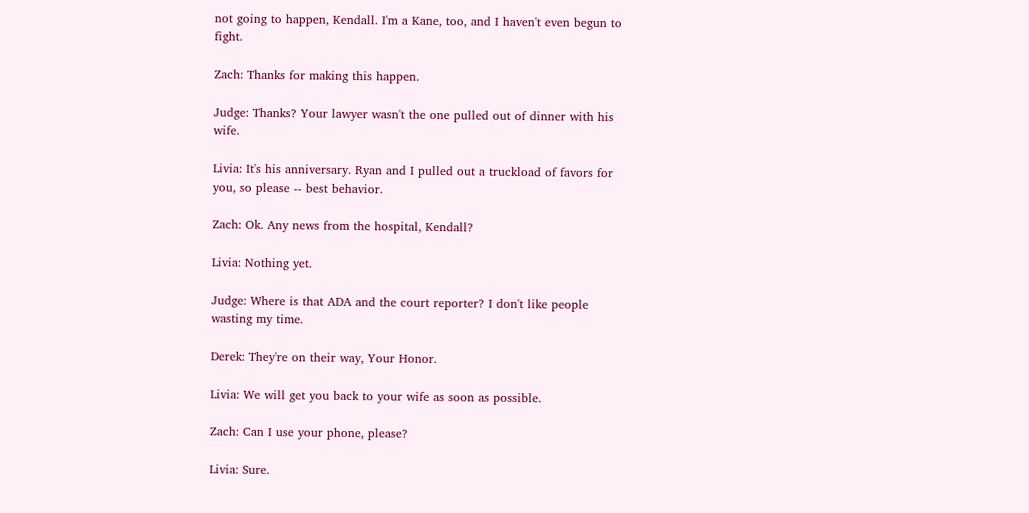not going to happen, Kendall. I'm a Kane, too, and I haven't even begun to fight.

Zach: Thanks for making this happen.

Judge: Thanks? Your lawyer wasn't the one pulled out of dinner with his wife.

Livia: It's his anniversary. Ryan and I pulled out a truckload of favors for you, so please -- best behavior.

Zach: Ok. Any news from the hospital, Kendall?

Livia: Nothing yet.

Judge: Where is that ADA and the court reporter? I don't like people wasting my time.

Derek: They're on their way, Your Honor.

Livia: We will get you back to your wife as soon as possible.

Zach: Can I use your phone, please?

Livia: Sure.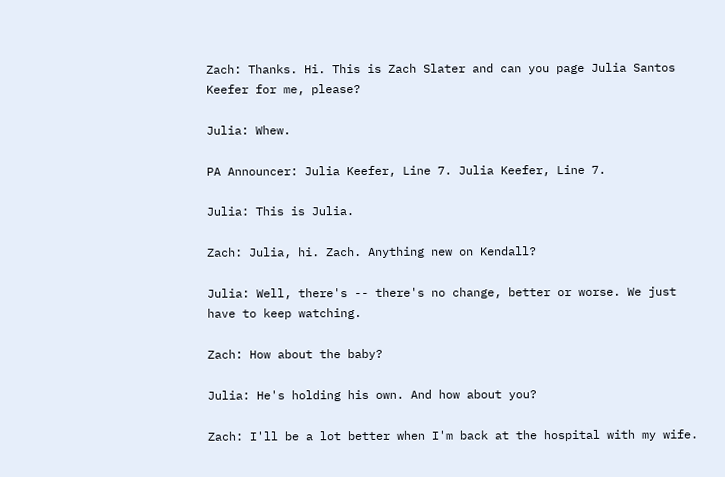Zach: Thanks. Hi. This is Zach Slater and can you page Julia Santos Keefer for me, please?

Julia: Whew.

PA Announcer: Julia Keefer, Line 7. Julia Keefer, Line 7.

Julia: This is Julia.

Zach: Julia, hi. Zach. Anything new on Kendall?

Julia: Well, there's -- there's no change, better or worse. We just have to keep watching.

Zach: How about the baby?

Julia: He's holding his own. And how about you?

Zach: I'll be a lot better when I'm back at the hospital with my wife.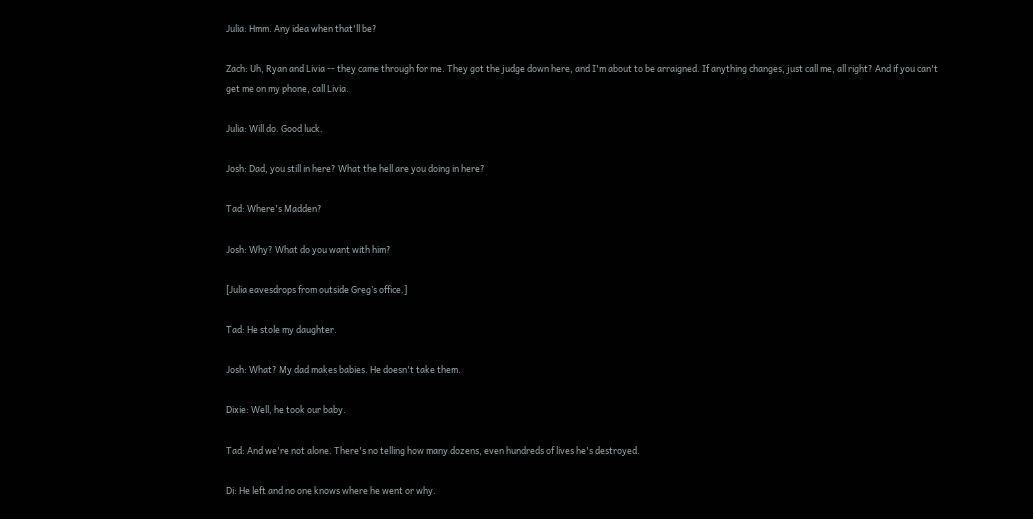Julia: Hmm. Any idea when that'll be?

Zach: Uh, Ryan and Livia -- they came through for me. They got the judge down here, and I'm about to be arraigned. If anything changes, just call me, all right? And if you can't get me on my phone, call Livia.

Julia: Will do. Good luck.

Josh: Dad, you still in here? What the hell are you doing in here?

Tad: Where's Madden?

Josh: Why? What do you want with him?

[Julia eavesdrops from outside Greg’s office.]

Tad: He stole my daughter.

Josh: What? My dad makes babies. He doesn't take them.

Dixie: Well, he took our baby.

Tad: And we're not alone. There's no telling how many dozens, even hundreds of lives he's destroyed.

Di: He left and no one knows where he went or why.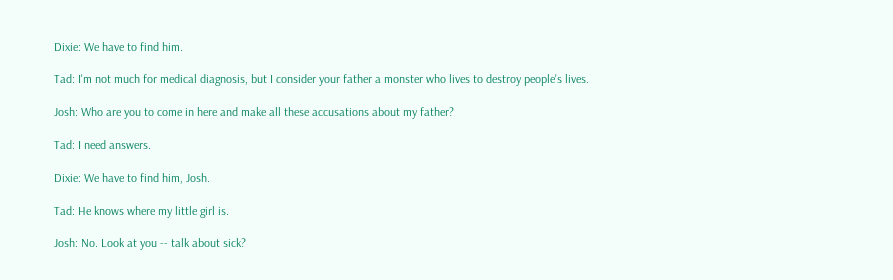Dixie: We have to find him.

Tad: I'm not much for medical diagnosis, but I consider your father a monster who lives to destroy people's lives.

Josh: Who are you to come in here and make all these accusations about my father?

Tad: I need answers.

Dixie: We have to find him, Josh.

Tad: He knows where my little girl is.

Josh: No. Look at you -- talk about sick?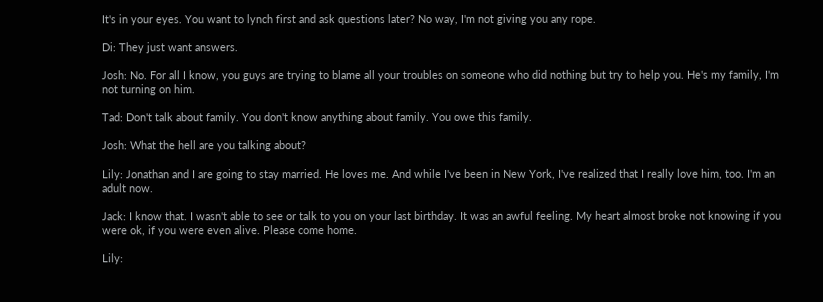It's in your eyes. You want to lynch first and ask questions later? No way, I'm not giving you any rope.

Di: They just want answers.

Josh: No. For all I know, you guys are trying to blame all your troubles on someone who did nothing but try to help you. He's my family, I'm not turning on him.

Tad: Don't talk about family. You don't know anything about family. You owe this family.

Josh: What the hell are you talking about?

Lily: Jonathan and I are going to stay married. He loves me. And while I've been in New York, I've realized that I really love him, too. I'm an adult now.

Jack: I know that. I wasn't able to see or talk to you on your last birthday. It was an awful feeling. My heart almost broke not knowing if you were ok, if you were even alive. Please come home.

Lily: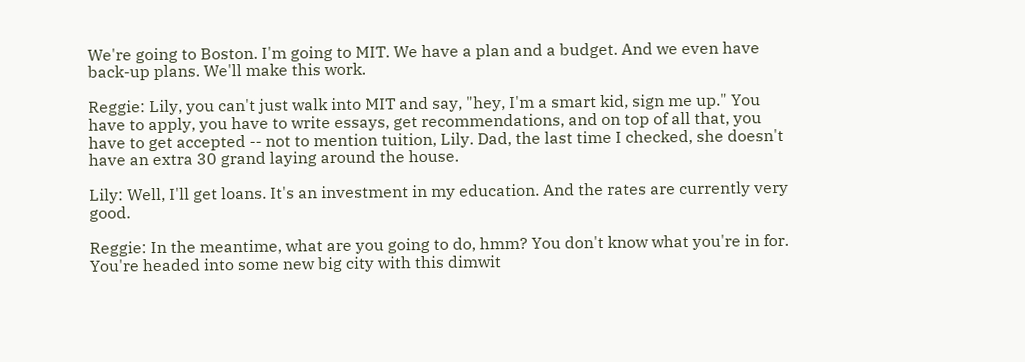We're going to Boston. I'm going to MIT. We have a plan and a budget. And we even have back-up plans. We'll make this work.

Reggie: Lily, you can't just walk into MIT and say, "hey, I'm a smart kid, sign me up." You have to apply, you have to write essays, get recommendations, and on top of all that, you have to get accepted -- not to mention tuition, Lily. Dad, the last time I checked, she doesn't have an extra 30 grand laying around the house.

Lily: Well, I'll get loans. It's an investment in my education. And the rates are currently very good.

Reggie: In the meantime, what are you going to do, hmm? You don't know what you're in for. You're headed into some new big city with this dimwit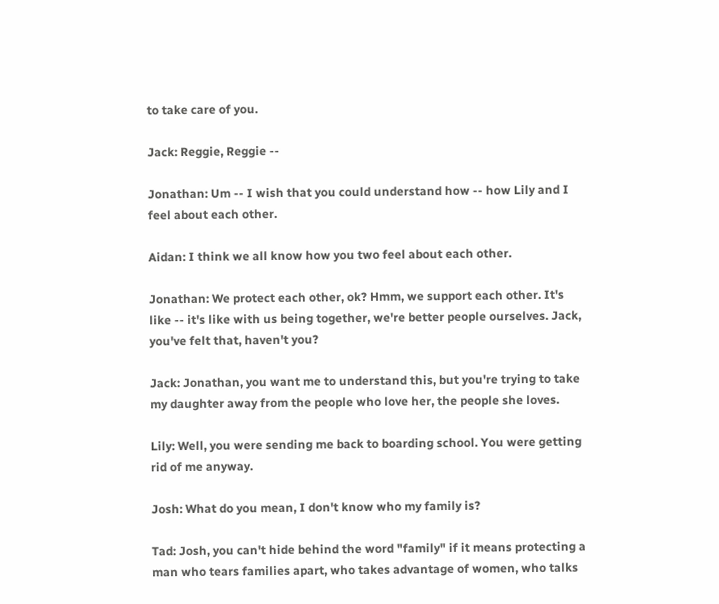to take care of you.

Jack: Reggie, Reggie --

Jonathan: Um -- I wish that you could understand how -- how Lily and I feel about each other.

Aidan: I think we all know how you two feel about each other.

Jonathan: We protect each other, ok? Hmm, we support each other. It's like -- it's like with us being together, we're better people ourselves. Jack, you've felt that, haven't you?

Jack: Jonathan, you want me to understand this, but you're trying to take my daughter away from the people who love her, the people she loves.

Lily: Well, you were sending me back to boarding school. You were getting rid of me anyway.

Josh: What do you mean, I don't know who my family is?

Tad: Josh, you can't hide behind the word "family" if it means protecting a man who tears families apart, who takes advantage of women, who talks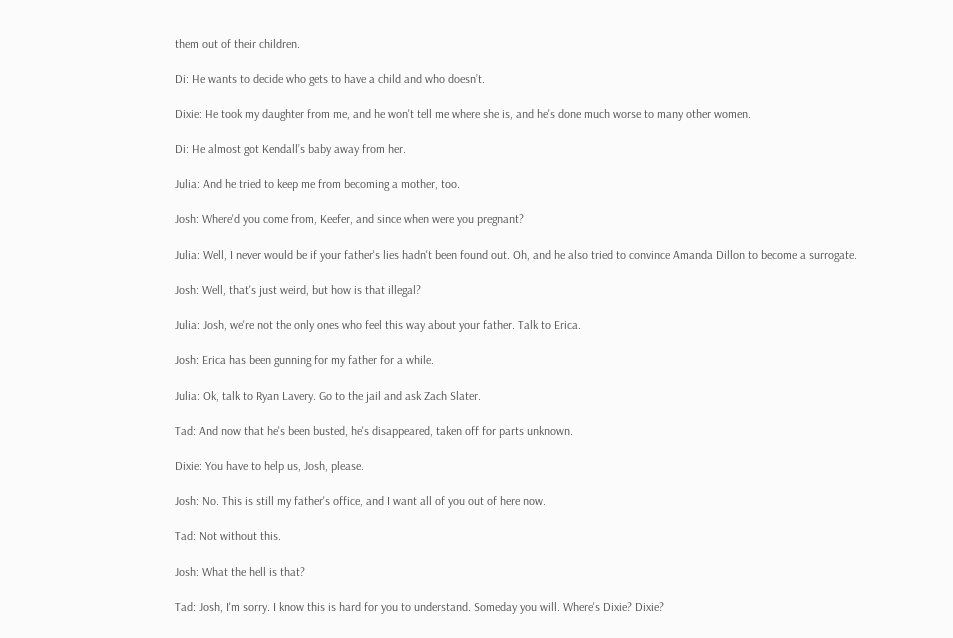them out of their children.

Di: He wants to decide who gets to have a child and who doesn’t.

Dixie: He took my daughter from me, and he won't tell me where she is, and he's done much worse to many other women.

Di: He almost got Kendall’s baby away from her.

Julia: And he tried to keep me from becoming a mother, too.

Josh: Where'd you come from, Keefer, and since when were you pregnant?

Julia: Well, I never would be if your father's lies hadn't been found out. Oh, and he also tried to convince Amanda Dillon to become a surrogate.

Josh: Well, that's just weird, but how is that illegal?

Julia: Josh, we're not the only ones who feel this way about your father. Talk to Erica.

Josh: Erica has been gunning for my father for a while.

Julia: Ok, talk to Ryan Lavery. Go to the jail and ask Zach Slater.

Tad: And now that he's been busted, he's disappeared, taken off for parts unknown.

Dixie: You have to help us, Josh, please.

Josh: No. This is still my father's office, and I want all of you out of here now.

Tad: Not without this.

Josh: What the hell is that?

Tad: Josh, I'm sorry. I know this is hard for you to understand. Someday you will. Where's Dixie? Dixie?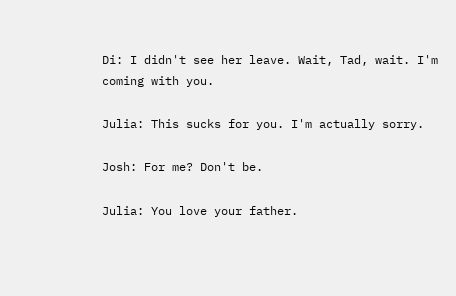Di: I didn't see her leave. Wait, Tad, wait. I'm coming with you.

Julia: This sucks for you. I'm actually sorry.

Josh: For me? Don't be.

Julia: You love your father.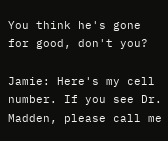You think he's gone for good, don't you?

Jamie: Here's my cell number. If you see Dr. Madden, please call me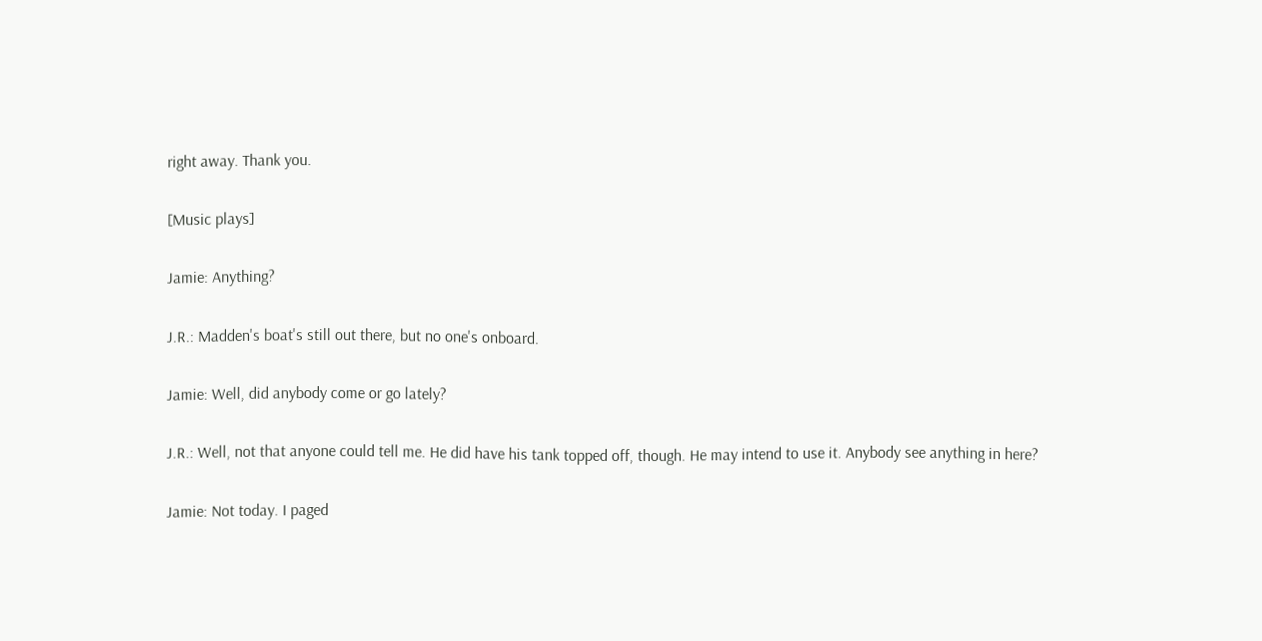right away. Thank you.

[Music plays]

Jamie: Anything?

J.R.: Madden's boat's still out there, but no one's onboard.

Jamie: Well, did anybody come or go lately?

J.R.: Well, not that anyone could tell me. He did have his tank topped off, though. He may intend to use it. Anybody see anything in here?

Jamie: Not today. I paged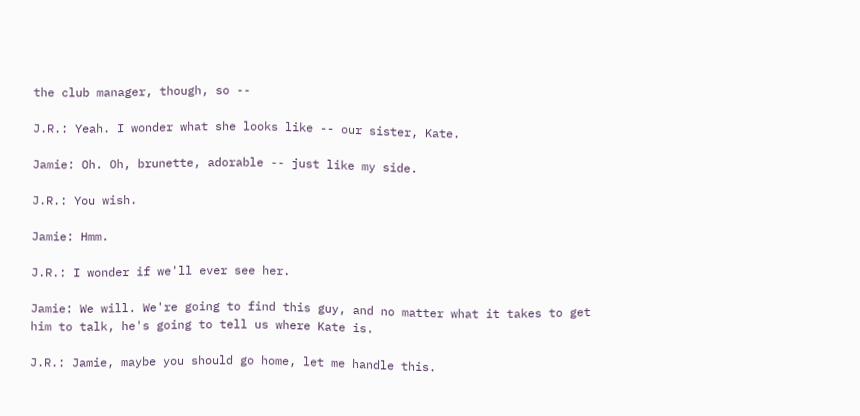the club manager, though, so --

J.R.: Yeah. I wonder what she looks like -- our sister, Kate.

Jamie: Oh. Oh, brunette, adorable -- just like my side.

J.R.: You wish.

Jamie: Hmm.

J.R.: I wonder if we'll ever see her.

Jamie: We will. We're going to find this guy, and no matter what it takes to get him to talk, he's going to tell us where Kate is.

J.R.: Jamie, maybe you should go home, let me handle this.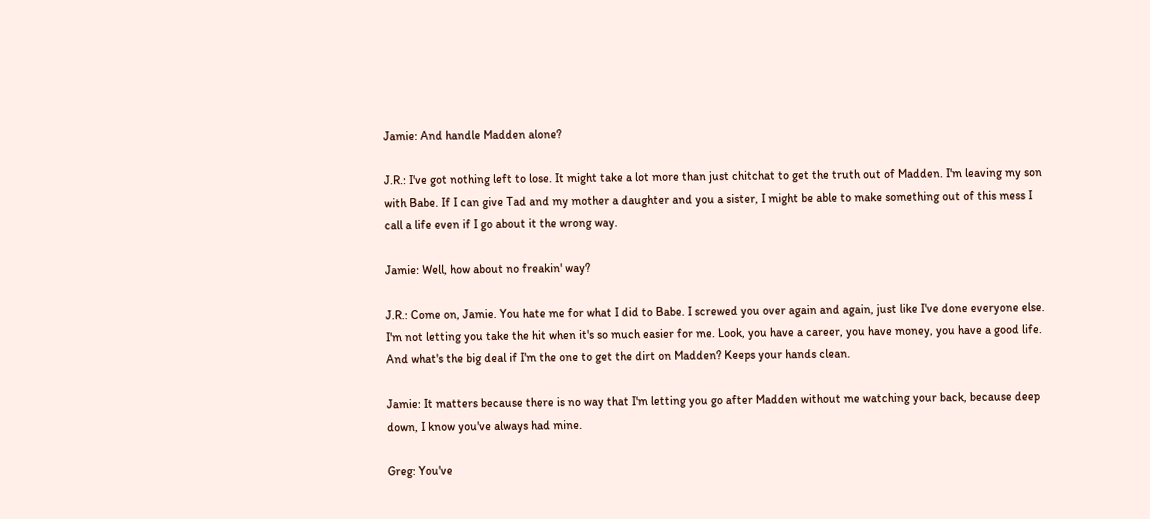Jamie: And handle Madden alone?

J.R.: I've got nothing left to lose. It might take a lot more than just chitchat to get the truth out of Madden. I'm leaving my son with Babe. If I can give Tad and my mother a daughter and you a sister, I might be able to make something out of this mess I call a life even if I go about it the wrong way.

Jamie: Well, how about no freakin' way?

J.R.: Come on, Jamie. You hate me for what I did to Babe. I screwed you over again and again, just like I've done everyone else. I'm not letting you take the hit when it's so much easier for me. Look, you have a career, you have money, you have a good life. And what's the big deal if I'm the one to get the dirt on Madden? Keeps your hands clean.

Jamie: It matters because there is no way that I'm letting you go after Madden without me watching your back, because deep down, I know you've always had mine.

Greg: You've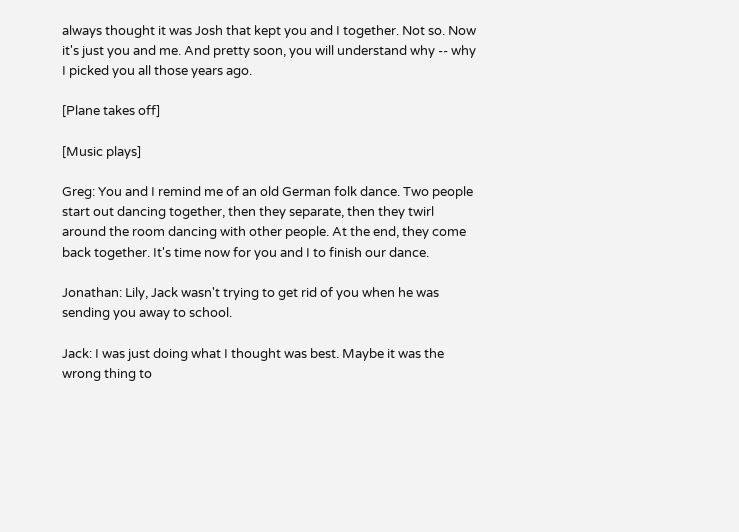always thought it was Josh that kept you and I together. Not so. Now it's just you and me. And pretty soon, you will understand why -- why I picked you all those years ago.

[Plane takes off]

[Music plays]

Greg: You and I remind me of an old German folk dance. Two people start out dancing together, then they separate, then they twirl around the room dancing with other people. At the end, they come back together. It's time now for you and I to finish our dance.

Jonathan: Lily, Jack wasn't trying to get rid of you when he was sending you away to school.

Jack: I was just doing what I thought was best. Maybe it was the wrong thing to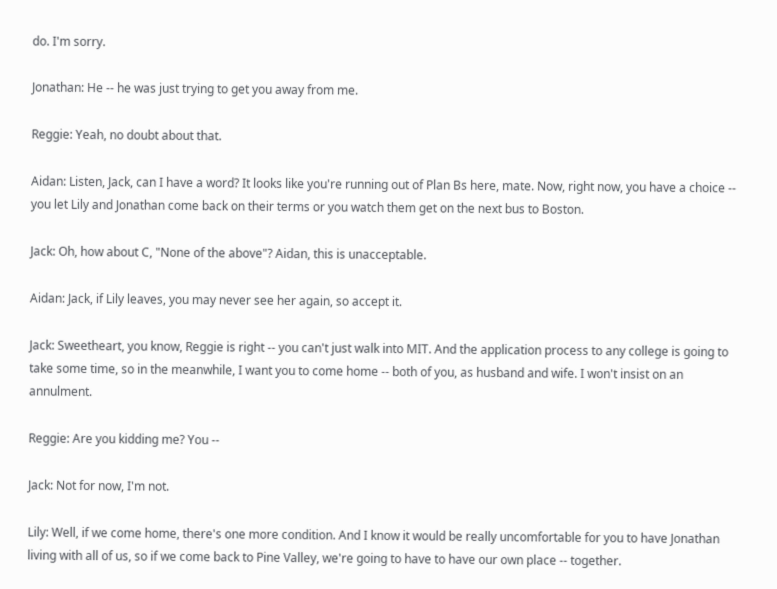do. I'm sorry.

Jonathan: He -- he was just trying to get you away from me.

Reggie: Yeah, no doubt about that.

Aidan: Listen, Jack, can I have a word? It looks like you're running out of Plan Bs here, mate. Now, right now, you have a choice -- you let Lily and Jonathan come back on their terms or you watch them get on the next bus to Boston.

Jack: Oh, how about C, "None of the above"? Aidan, this is unacceptable.

Aidan: Jack, if Lily leaves, you may never see her again, so accept it.

Jack: Sweetheart, you know, Reggie is right -- you can't just walk into MIT. And the application process to any college is going to take some time, so in the meanwhile, I want you to come home -- both of you, as husband and wife. I won't insist on an annulment.

Reggie: Are you kidding me? You --

Jack: Not for now, I'm not.

Lily: Well, if we come home, there's one more condition. And I know it would be really uncomfortable for you to have Jonathan living with all of us, so if we come back to Pine Valley, we're going to have to have our own place -- together.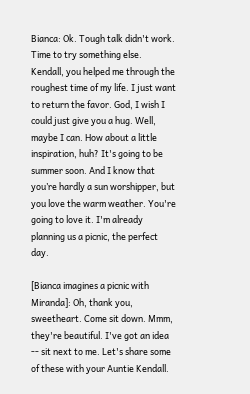Bianca: Ok. Tough talk didn't work. Time to try something else. Kendall, you helped me through the roughest time of my life. I just want to return the favor. God, I wish I could just give you a hug. Well, maybe I can. How about a little inspiration, huh? It's going to be summer soon. And I know that you’re hardly a sun worshipper, but you love the warm weather. You're going to love it. I'm already planning us a picnic, the perfect day.

[Bianca imagines a picnic with Miranda]: Oh, thank you, sweetheart. Come sit down. Mmm, they're beautiful. I've got an idea -- sit next to me. Let's share some of these with your Auntie Kendall.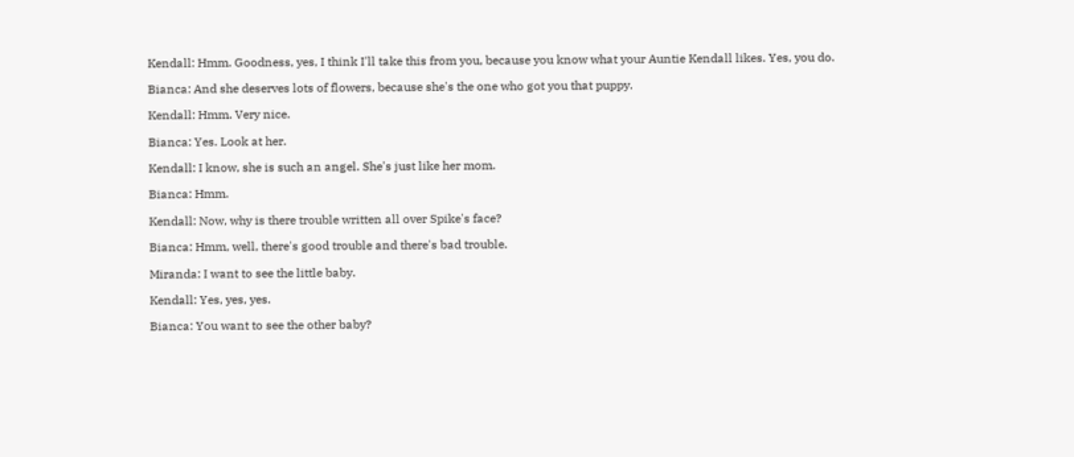Kendall: Hmm. Goodness, yes, I think I'll take this from you, because you know what your Auntie Kendall likes. Yes, you do.

Bianca: And she deserves lots of flowers, because she's the one who got you that puppy.

Kendall: Hmm. Very nice.

Bianca: Yes. Look at her.

Kendall: I know, she is such an angel. She's just like her mom.

Bianca: Hmm.

Kendall: Now, why is there trouble written all over Spike's face?

Bianca: Hmm, well, there's good trouble and there's bad trouble.

Miranda: I want to see the little baby.

Kendall: Yes, yes, yes.

Bianca: You want to see the other baby?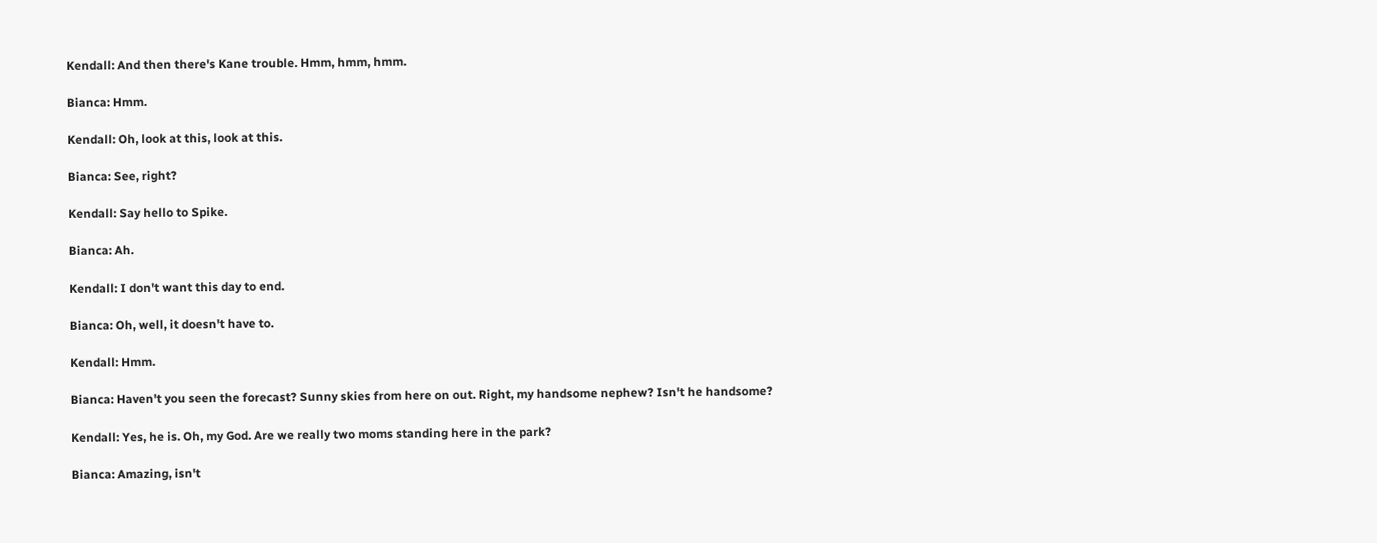Kendall: And then there's Kane trouble. Hmm, hmm, hmm.

Bianca: Hmm.

Kendall: Oh, look at this, look at this.

Bianca: See, right?

Kendall: Say hello to Spike.

Bianca: Ah.

Kendall: I don't want this day to end.

Bianca: Oh, well, it doesn't have to.

Kendall: Hmm.

Bianca: Haven't you seen the forecast? Sunny skies from here on out. Right, my handsome nephew? Isn't he handsome?

Kendall: Yes, he is. Oh, my God. Are we really two moms standing here in the park?

Bianca: Amazing, isn't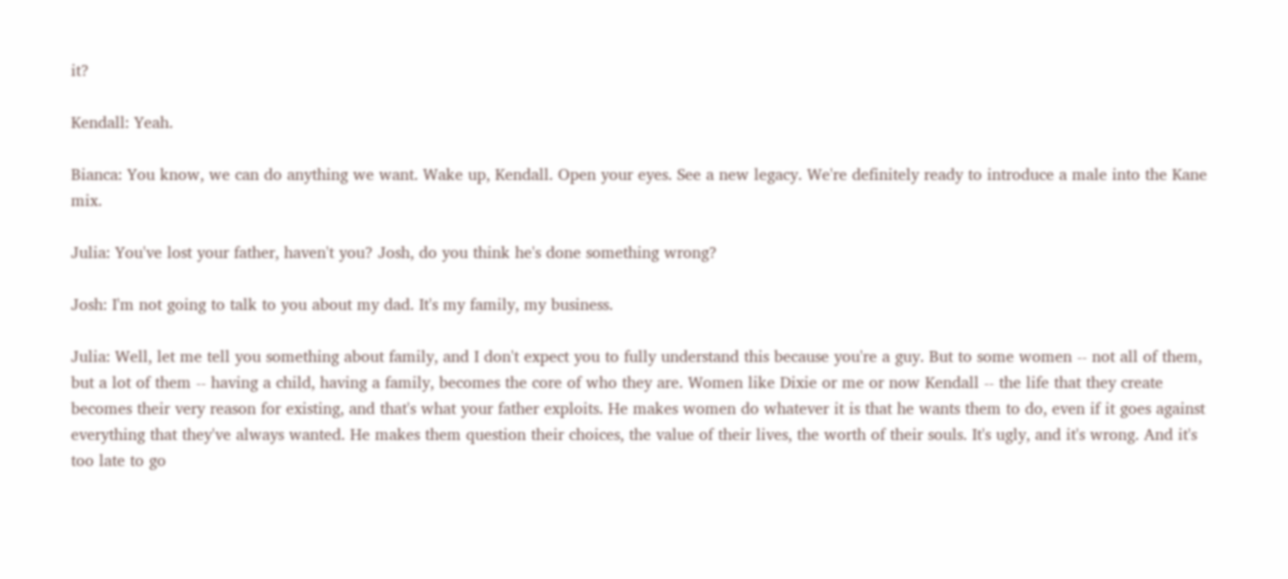it?

Kendall: Yeah.

Bianca: You know, we can do anything we want. Wake up, Kendall. Open your eyes. See a new legacy. We're definitely ready to introduce a male into the Kane mix.

Julia: You've lost your father, haven't you? Josh, do you think he's done something wrong?

Josh: I'm not going to talk to you about my dad. It's my family, my business.

Julia: Well, let me tell you something about family, and I don't expect you to fully understand this because you're a guy. But to some women -- not all of them, but a lot of them -- having a child, having a family, becomes the core of who they are. Women like Dixie or me or now Kendall -- the life that they create becomes their very reason for existing, and that's what your father exploits. He makes women do whatever it is that he wants them to do, even if it goes against everything that they've always wanted. He makes them question their choices, the value of their lives, the worth of their souls. It's ugly, and it's wrong. And it's too late to go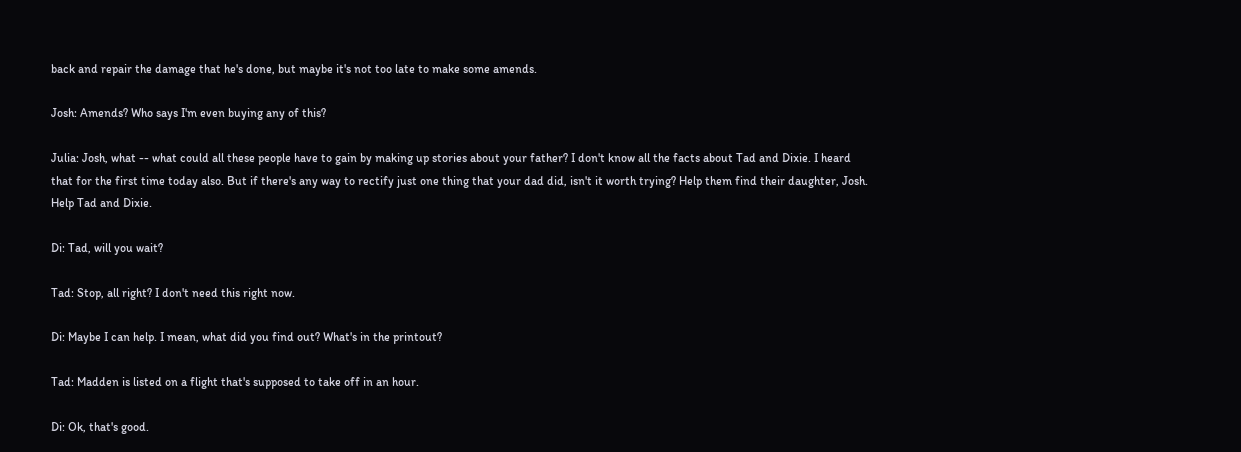back and repair the damage that he's done, but maybe it's not too late to make some amends.

Josh: Amends? Who says I'm even buying any of this?

Julia: Josh, what -- what could all these people have to gain by making up stories about your father? I don't know all the facts about Tad and Dixie. I heard that for the first time today also. But if there's any way to rectify just one thing that your dad did, isn't it worth trying? Help them find their daughter, Josh. Help Tad and Dixie.

Di: Tad, will you wait?

Tad: Stop, all right? I don't need this right now.

Di: Maybe I can help. I mean, what did you find out? What's in the printout?

Tad: Madden is listed on a flight that's supposed to take off in an hour.

Di: Ok, that's good.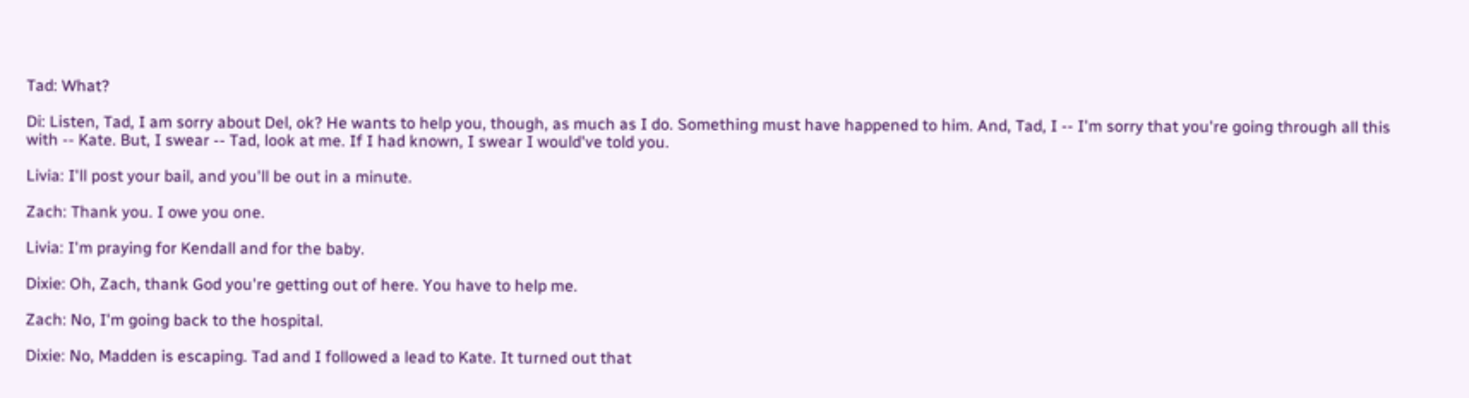Tad: What?

Di: Listen, Tad, I am sorry about Del, ok? He wants to help you, though, as much as I do. Something must have happened to him. And, Tad, I -- I'm sorry that you're going through all this with -- Kate. But, I swear -- Tad, look at me. If I had known, I swear I would've told you.

Livia: I'll post your bail, and you'll be out in a minute.

Zach: Thank you. I owe you one.

Livia: I'm praying for Kendall and for the baby.

Dixie: Oh, Zach, thank God you're getting out of here. You have to help me.

Zach: No, I'm going back to the hospital.

Dixie: No, Madden is escaping. Tad and I followed a lead to Kate. It turned out that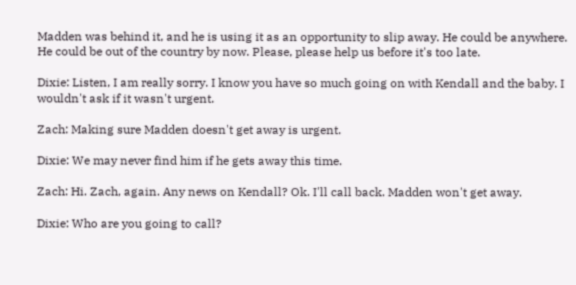Madden was behind it, and he is using it as an opportunity to slip away. He could be anywhere. He could be out of the country by now. Please, please help us before it's too late.

Dixie: Listen, I am really sorry. I know you have so much going on with Kendall and the baby. I wouldn't ask if it wasn't urgent.

Zach: Making sure Madden doesn't get away is urgent.

Dixie: We may never find him if he gets away this time.

Zach: Hi. Zach, again. Any news on Kendall? Ok. I'll call back. Madden won't get away.

Dixie: Who are you going to call?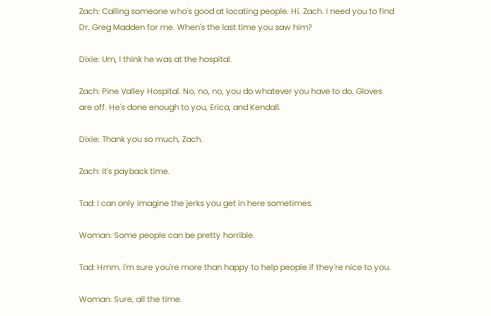Zach: Calling someone who's good at locating people. Hi. Zach. I need you to find Dr. Greg Madden for me. When's the last time you saw him?

Dixie: Um, I think he was at the hospital.

Zach: Pine Valley Hospital. No, no, no, you do whatever you have to do. Gloves are off. He's done enough to you, Erica, and Kendall.

Dixie: Thank you so much, Zach.

Zach: It's payback time.

Tad: I can only imagine the jerks you get in here sometimes.

Woman: Some people can be pretty horrible.

Tad: Hmm. I'm sure you're more than happy to help people if they're nice to you.

Woman: Sure, all the time.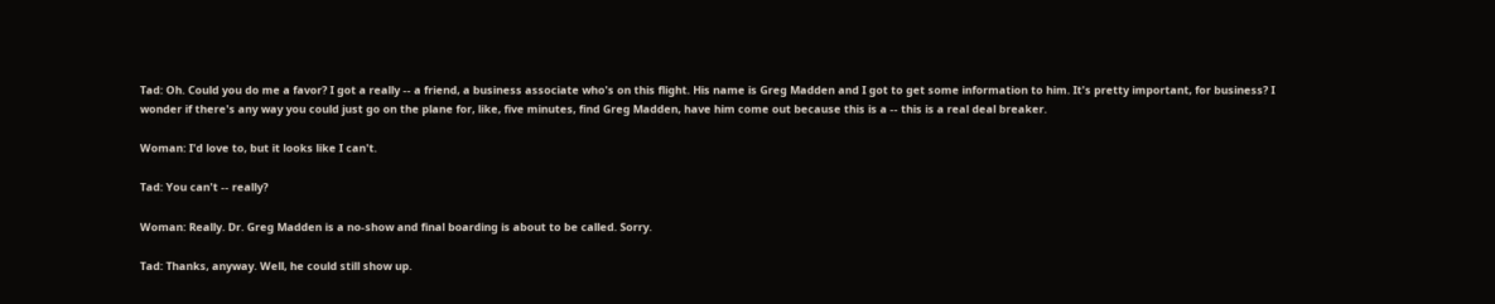Tad: Oh. Could you do me a favor? I got a really -- a friend, a business associate who's on this flight. His name is Greg Madden and I got to get some information to him. It's pretty important, for business? I wonder if there's any way you could just go on the plane for, like, five minutes, find Greg Madden, have him come out because this is a -- this is a real deal breaker.

Woman: I'd love to, but it looks like I can't.

Tad: You can't -- really?

Woman: Really. Dr. Greg Madden is a no-show and final boarding is about to be called. Sorry.

Tad: Thanks, anyway. Well, he could still show up.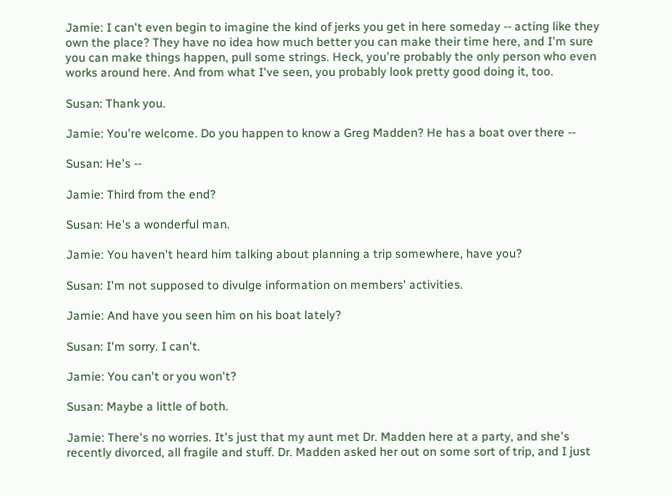Jamie: I can't even begin to imagine the kind of jerks you get in here someday -- acting like they own the place? They have no idea how much better you can make their time here, and I'm sure you can make things happen, pull some strings. Heck, you're probably the only person who even works around here. And from what I've seen, you probably look pretty good doing it, too.

Susan: Thank you.

Jamie: You're welcome. Do you happen to know a Greg Madden? He has a boat over there --

Susan: He's --

Jamie: Third from the end?

Susan: He's a wonderful man.

Jamie: You haven't heard him talking about planning a trip somewhere, have you?

Susan: I'm not supposed to divulge information on members' activities.

Jamie: And have you seen him on his boat lately?

Susan: I'm sorry. I can't.

Jamie: You can't or you won't?

Susan: Maybe a little of both.

Jamie: There's no worries. It's just that my aunt met Dr. Madden here at a party, and she's recently divorced, all fragile and stuff. Dr. Madden asked her out on some sort of trip, and I just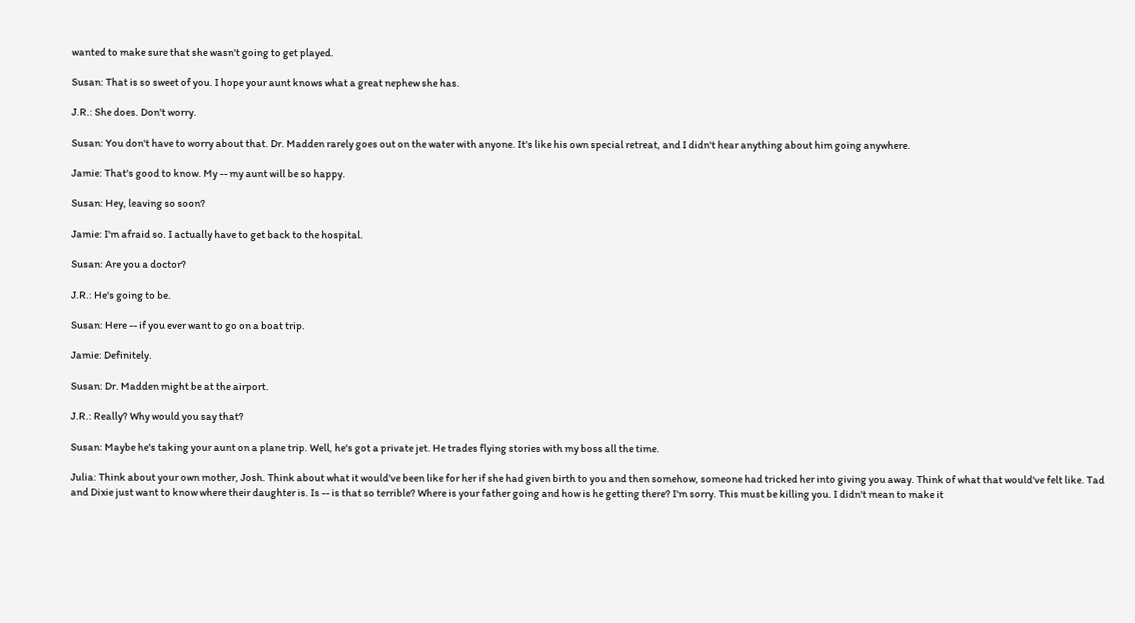wanted to make sure that she wasn't going to get played.

Susan: That is so sweet of you. I hope your aunt knows what a great nephew she has.

J.R.: She does. Don't worry.

Susan: You don't have to worry about that. Dr. Madden rarely goes out on the water with anyone. It's like his own special retreat, and I didn't hear anything about him going anywhere.

Jamie: That's good to know. My -- my aunt will be so happy.

Susan: Hey, leaving so soon?

Jamie: I'm afraid so. I actually have to get back to the hospital.

Susan: Are you a doctor?

J.R.: He's going to be.

Susan: Here -- if you ever want to go on a boat trip.

Jamie: Definitely.

Susan: Dr. Madden might be at the airport.

J.R.: Really? Why would you say that?

Susan: Maybe he's taking your aunt on a plane trip. Well, he's got a private jet. He trades flying stories with my boss all the time.

Julia: Think about your own mother, Josh. Think about what it would've been like for her if she had given birth to you and then somehow, someone had tricked her into giving you away. Think of what that would've felt like. Tad and Dixie just want to know where their daughter is. Is -- is that so terrible? Where is your father going and how is he getting there? I'm sorry. This must be killing you. I didn't mean to make it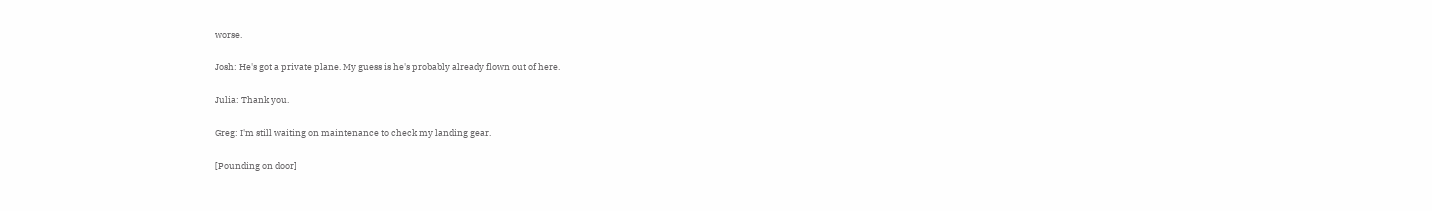worse.

Josh: He's got a private plane. My guess is he's probably already flown out of here.

Julia: Thank you.

Greg: I'm still waiting on maintenance to check my landing gear.

[Pounding on door]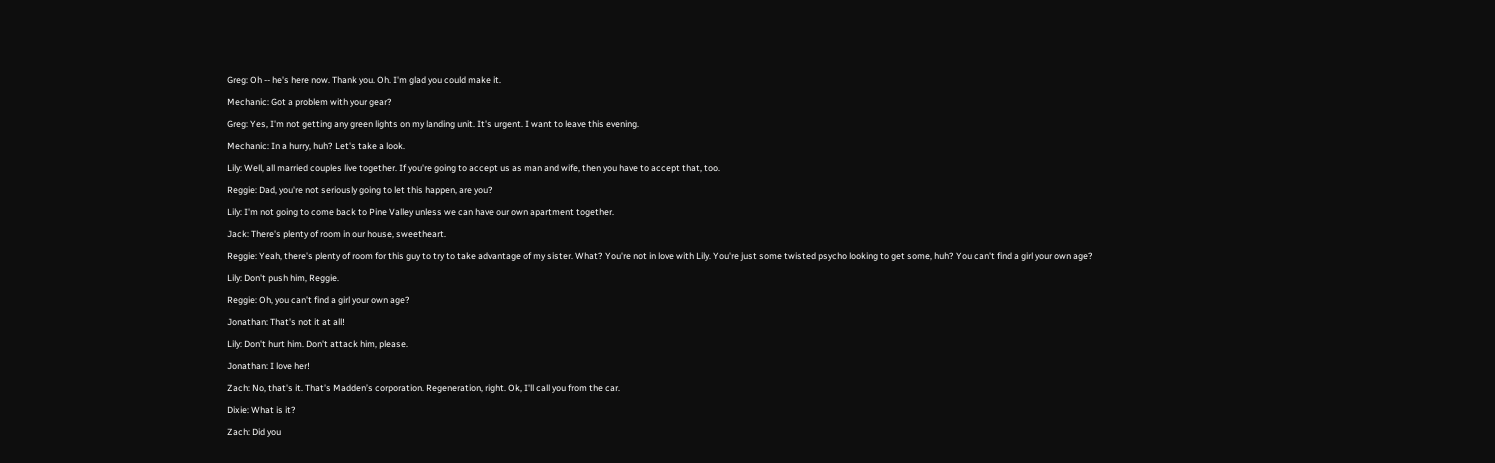Greg: Oh -- he's here now. Thank you. Oh. I'm glad you could make it.

Mechanic: Got a problem with your gear?

Greg: Yes, I'm not getting any green lights on my landing unit. It's urgent. I want to leave this evening.

Mechanic: In a hurry, huh? Let's take a look.

Lily: Well, all married couples live together. If you're going to accept us as man and wife, then you have to accept that, too.

Reggie: Dad, you're not seriously going to let this happen, are you?

Lily: I'm not going to come back to Pine Valley unless we can have our own apartment together.

Jack: There's plenty of room in our house, sweetheart.

Reggie: Yeah, there's plenty of room for this guy to try to take advantage of my sister. What? You're not in love with Lily. You're just some twisted psycho looking to get some, huh? You can't find a girl your own age?

Lily: Don't push him, Reggie.

Reggie: Oh, you can't find a girl your own age?

Jonathan: That's not it at all!

Lily: Don't hurt him. Don't attack him, please.

Jonathan: I love her!

Zach: No, that's it. That's Madden’s corporation. Regeneration, right. Ok, I'll call you from the car.

Dixie: What is it?

Zach: Did you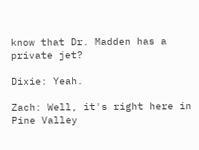know that Dr. Madden has a private jet?

Dixie: Yeah.

Zach: Well, it's right here in Pine Valley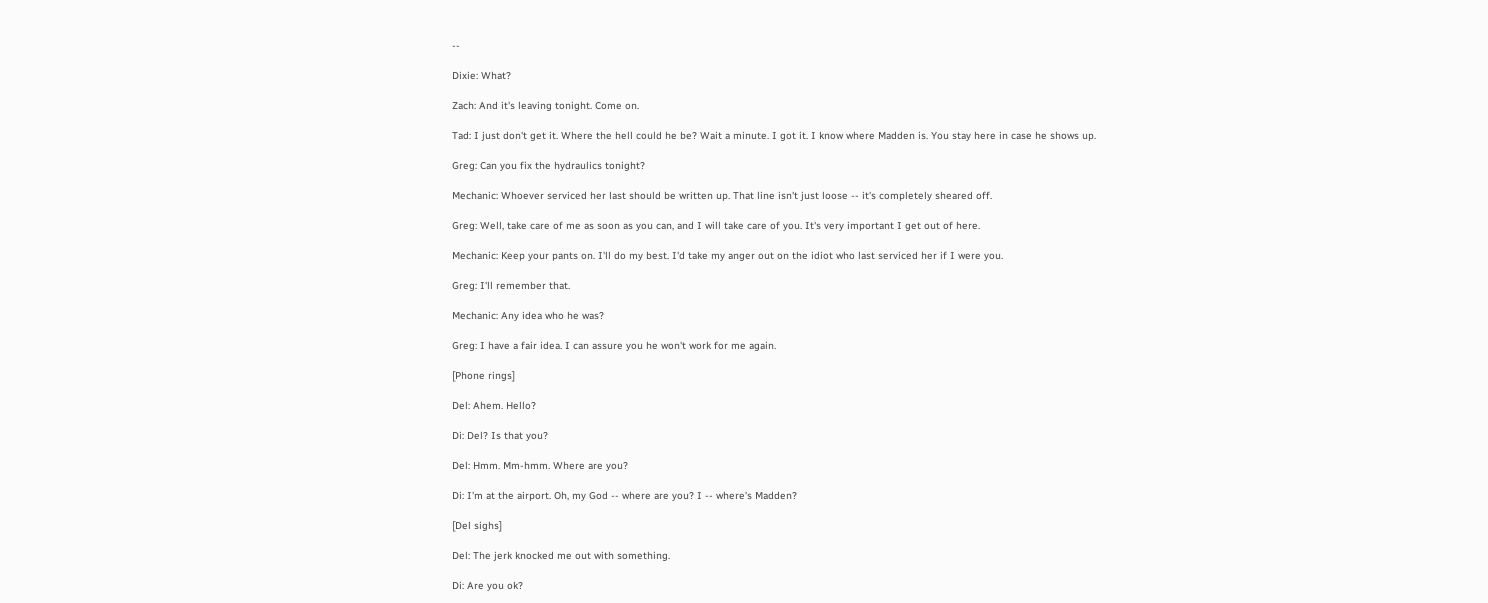--

Dixie: What?

Zach: And it's leaving tonight. Come on.

Tad: I just don't get it. Where the hell could he be? Wait a minute. I got it. I know where Madden is. You stay here in case he shows up.

Greg: Can you fix the hydraulics tonight?

Mechanic: Whoever serviced her last should be written up. That line isn't just loose -- it's completely sheared off.

Greg: Well, take care of me as soon as you can, and I will take care of you. It's very important I get out of here.

Mechanic: Keep your pants on. I'll do my best. I'd take my anger out on the idiot who last serviced her if I were you.

Greg: I'll remember that.

Mechanic: Any idea who he was?

Greg: I have a fair idea. I can assure you he won't work for me again.

[Phone rings]

Del: Ahem. Hello?

Di: Del? Is that you?

Del: Hmm. Mm-hmm. Where are you?

Di: I'm at the airport. Oh, my God -- where are you? I -- where's Madden?

[Del sighs]

Del: The jerk knocked me out with something.

Di: Are you ok?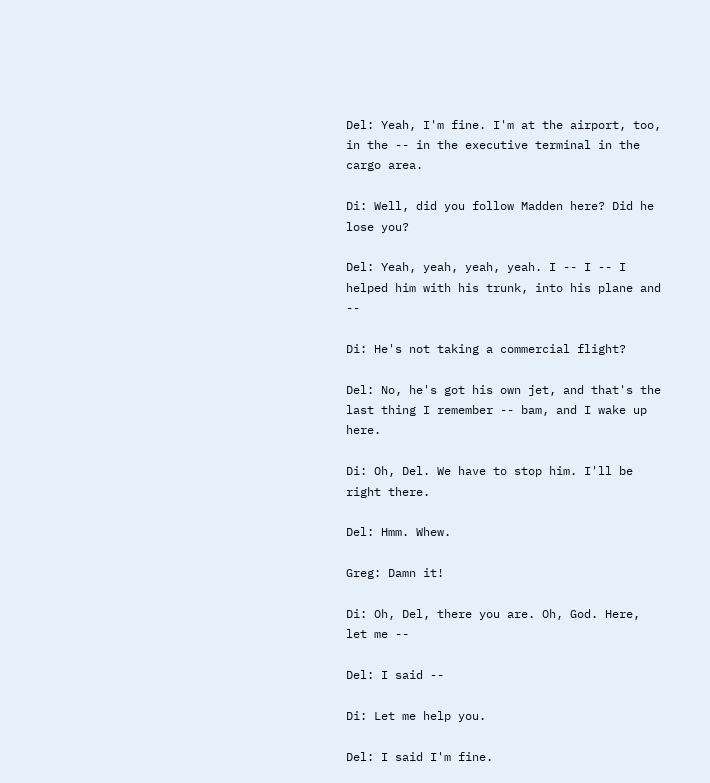Del: Yeah, I'm fine. I'm at the airport, too, in the -- in the executive terminal in the cargo area.

Di: Well, did you follow Madden here? Did he lose you?

Del: Yeah, yeah, yeah, yeah. I -- I -- I helped him with his trunk, into his plane and --

Di: He's not taking a commercial flight?

Del: No, he's got his own jet, and that's the last thing I remember -- bam, and I wake up here.

Di: Oh, Del. We have to stop him. I'll be right there.

Del: Hmm. Whew.

Greg: Damn it!

Di: Oh, Del, there you are. Oh, God. Here, let me --

Del: I said --

Di: Let me help you.

Del: I said I'm fine.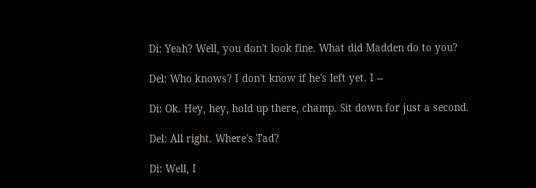Di: Yeah? Well, you don't look fine. What did Madden do to you?

Del: Who knows? I don't know if he's left yet. I --

Di: Ok. Hey, hey, hold up there, champ. Sit down for just a second.

Del: All right. Where's Tad?

Di: Well, I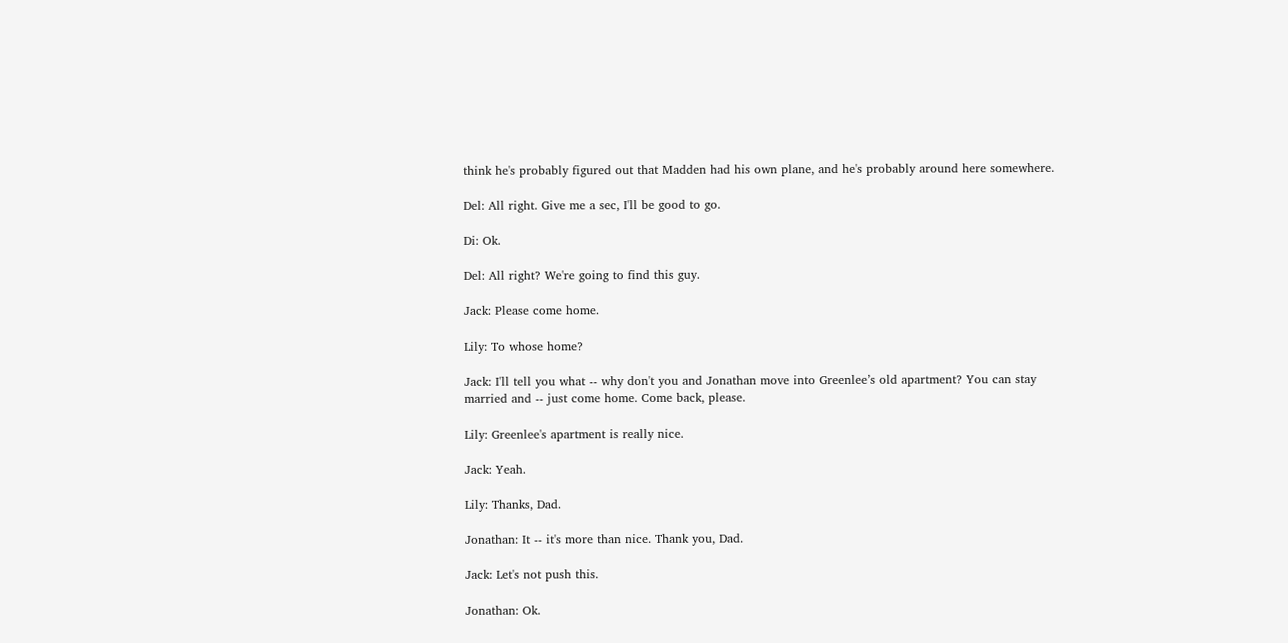think he's probably figured out that Madden had his own plane, and he's probably around here somewhere.

Del: All right. Give me a sec, I'll be good to go.

Di: Ok.

Del: All right? We're going to find this guy.

Jack: Please come home.

Lily: To whose home?

Jack: I'll tell you what -- why don't you and Jonathan move into Greenlee’s old apartment? You can stay married and -- just come home. Come back, please.

Lily: Greenlee's apartment is really nice.

Jack: Yeah.

Lily: Thanks, Dad.

Jonathan: It -- it's more than nice. Thank you, Dad.

Jack: Let's not push this.

Jonathan: Ok.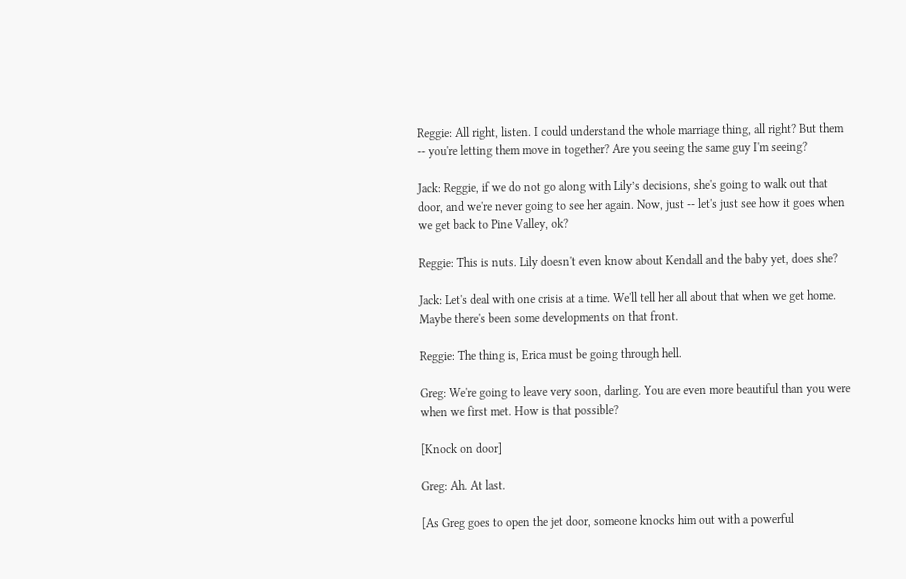Reggie: All right, listen. I could understand the whole marriage thing, all right? But them -- you're letting them move in together? Are you seeing the same guy I'm seeing?

Jack: Reggie, if we do not go along with Lily’s decisions, she's going to walk out that door, and we're never going to see her again. Now, just -- let's just see how it goes when we get back to Pine Valley, ok?

Reggie: This is nuts. Lily doesn't even know about Kendall and the baby yet, does she?

Jack: Let's deal with one crisis at a time. We'll tell her all about that when we get home. Maybe there's been some developments on that front.

Reggie: The thing is, Erica must be going through hell.

Greg: We're going to leave very soon, darling. You are even more beautiful than you were when we first met. How is that possible?

[Knock on door]

Greg: Ah. At last.

[As Greg goes to open the jet door, someone knocks him out with a powerful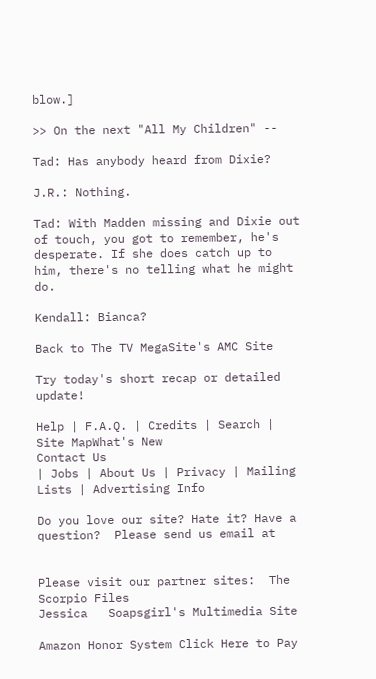blow.]

>> On the next "All My Children" --

Tad: Has anybody heard from Dixie?

J.R.: Nothing.

Tad: With Madden missing and Dixie out of touch, you got to remember, he's desperate. If she does catch up to him, there's no telling what he might do.

Kendall: Bianca?

Back to The TV MegaSite's AMC Site

Try today's short recap or detailed update!

Help | F.A.Q. | Credits | Search | Site MapWhat's New
Contact Us
| Jobs | About Us | Privacy | Mailing Lists | Advertising Info

Do you love our site? Hate it? Have a question?  Please send us email at


Please visit our partner sites:  The Scorpio Files
Jessica   Soapsgirl's Multimedia Site

Amazon Honor System Click Here to Pay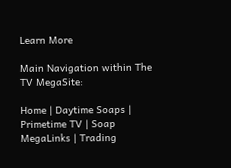Learn More

Main Navigation within The TV MegaSite:

Home | Daytime Soaps | Primetime TV | Soap MegaLinks | Trading